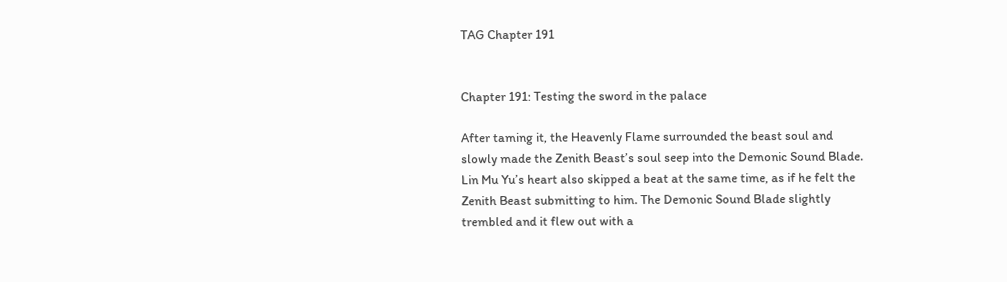TAG Chapter 191


Chapter 191: Testing the sword in the palace

After taming it, the Heavenly Flame surrounded the beast soul and slowly made the Zenith Beast’s soul seep into the Demonic Sound Blade.  Lin Mu Yu’s heart also skipped a beat at the same time, as if he felt the Zenith Beast submitting to him. The Demonic Sound Blade slightly trembled and it flew out with a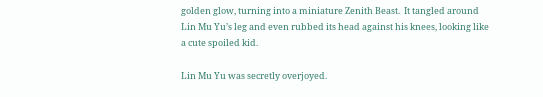golden glow, turning into a miniature Zenith Beast.  It tangled around Lin Mu Yu’s leg and even rubbed its head against his knees, looking like a cute spoiled kid.

Lin Mu Yu was secretly overjoyed.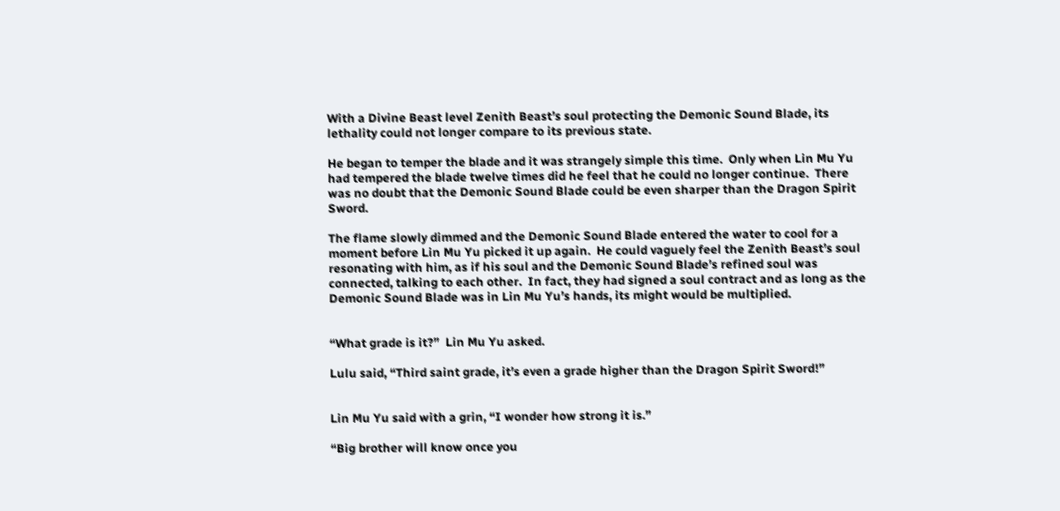With a Divine Beast level Zenith Beast’s soul protecting the Demonic Sound Blade, its lethality could not longer compare to its previous state.

He began to temper the blade and it was strangely simple this time.  Only when Lin Mu Yu had tempered the blade twelve times did he feel that he could no longer continue.  There was no doubt that the Demonic Sound Blade could be even sharper than the Dragon Spirit Sword.

The flame slowly dimmed and the Demonic Sound Blade entered the water to cool for a moment before Lin Mu Yu picked it up again.  He could vaguely feel the Zenith Beast’s soul resonating with him, as if his soul and the Demonic Sound Blade’s refined soul was connected, talking to each other.  In fact, they had signed a soul contract and as long as the Demonic Sound Blade was in Lin Mu Yu’s hands, its might would be multiplied.


“What grade is it?”  Lin Mu Yu asked.

Lulu said, “Third saint grade, it’s even a grade higher than the Dragon Spirit Sword!”


Lin Mu Yu said with a grin, “I wonder how strong it is.”

“Big brother will know once you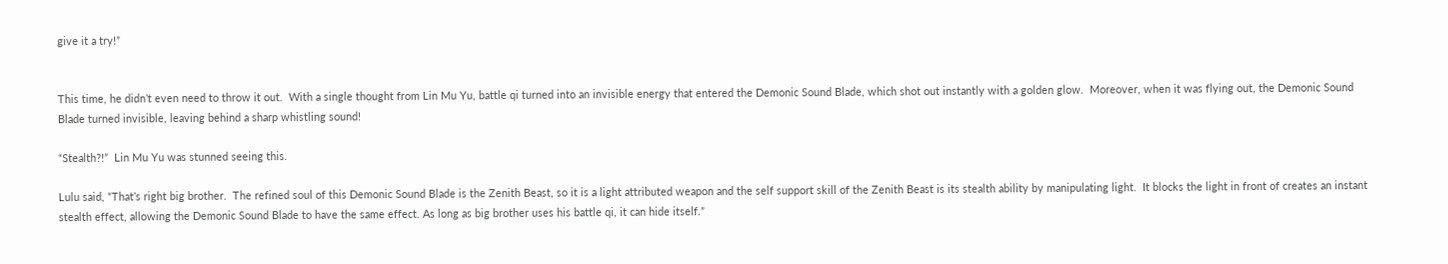give it a try!”


This time, he didn’t even need to throw it out.  With a single thought from Lin Mu Yu, battle qi turned into an invisible energy that entered the Demonic Sound Blade, which shot out instantly with a golden glow.  Moreover, when it was flying out, the Demonic Sound Blade turned invisible, leaving behind a sharp whistling sound!

“Stealth?!”  Lin Mu Yu was stunned seeing this.

Lulu said, “That’s right big brother.  The refined soul of this Demonic Sound Blade is the Zenith Beast, so it is a light attributed weapon and the self support skill of the Zenith Beast is its stealth ability by manipulating light.  It blocks the light in front of creates an instant stealth effect, allowing the Demonic Sound Blade to have the same effect. As long as big brother uses his battle qi, it can hide itself.”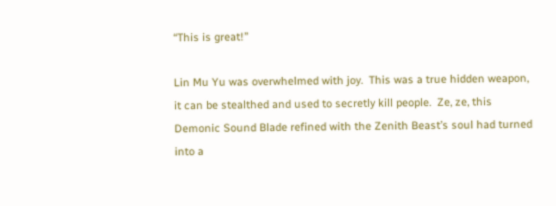“This is great!”

Lin Mu Yu was overwhelmed with joy.  This was a true hidden weapon, it can be stealthed and used to secretly kill people.  Ze, ze, this Demonic Sound Blade refined with the Zenith Beast’s soul had turned into a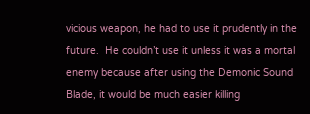vicious weapon, he had to use it prudently in the future.  He couldn’t use it unless it was a mortal enemy because after using the Demonic Sound Blade, it would be much easier killing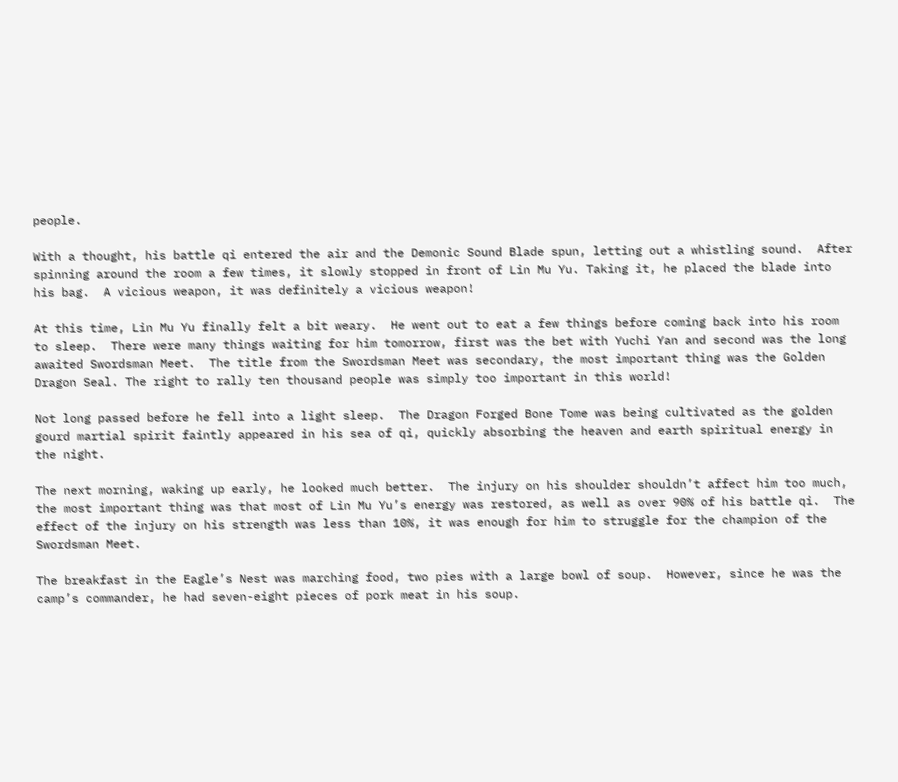people.

With a thought, his battle qi entered the air and the Demonic Sound Blade spun, letting out a whistling sound.  After spinning around the room a few times, it slowly stopped in front of Lin Mu Yu. Taking it, he placed the blade into his bag.  A vicious weapon, it was definitely a vicious weapon!

At this time, Lin Mu Yu finally felt a bit weary.  He went out to eat a few things before coming back into his room to sleep.  There were many things waiting for him tomorrow, first was the bet with Yuchi Yan and second was the long awaited Swordsman Meet.  The title from the Swordsman Meet was secondary, the most important thing was the Golden Dragon Seal. The right to rally ten thousand people was simply too important in this world!

Not long passed before he fell into a light sleep.  The Dragon Forged Bone Tome was being cultivated as the golden gourd martial spirit faintly appeared in his sea of qi, quickly absorbing the heaven and earth spiritual energy in the night.

The next morning, waking up early, he looked much better.  The injury on his shoulder shouldn’t affect him too much, the most important thing was that most of Lin Mu Yu’s energy was restored, as well as over 90% of his battle qi.  The effect of the injury on his strength was less than 10%, it was enough for him to struggle for the champion of the Swordsman Meet.

The breakfast in the Eagle’s Nest was marching food, two pies with a large bowl of soup.  However, since he was the camp’s commander, he had seven-eight pieces of pork meat in his soup.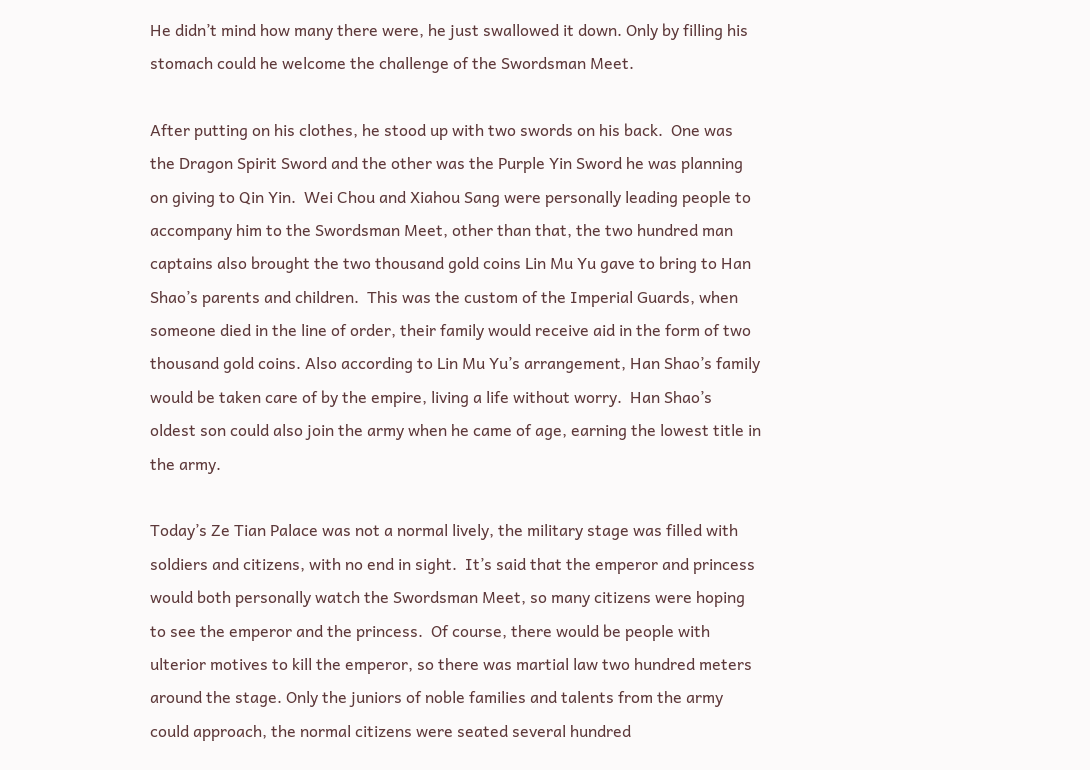He didn’t mind how many there were, he just swallowed it down. Only by filling his stomach could he welcome the challenge of the Swordsman Meet.

After putting on his clothes, he stood up with two swords on his back.  One was the Dragon Spirit Sword and the other was the Purple Yin Sword he was planning on giving to Qin Yin.  Wei Chou and Xiahou Sang were personally leading people to accompany him to the Swordsman Meet, other than that, the two hundred man captains also brought the two thousand gold coins Lin Mu Yu gave to bring to Han Shao’s parents and children.  This was the custom of the Imperial Guards, when someone died in the line of order, their family would receive aid in the form of two thousand gold coins. Also according to Lin Mu Yu’s arrangement, Han Shao’s family would be taken care of by the empire, living a life without worry.  Han Shao’s oldest son could also join the army when he came of age, earning the lowest title in the army.

Today’s Ze Tian Palace was not a normal lively, the military stage was filled with soldiers and citizens, with no end in sight.  It’s said that the emperor and princess would both personally watch the Swordsman Meet, so many citizens were hoping to see the emperor and the princess.  Of course, there would be people with ulterior motives to kill the emperor, so there was martial law two hundred meters around the stage. Only the juniors of noble families and talents from the army could approach, the normal citizens were seated several hundred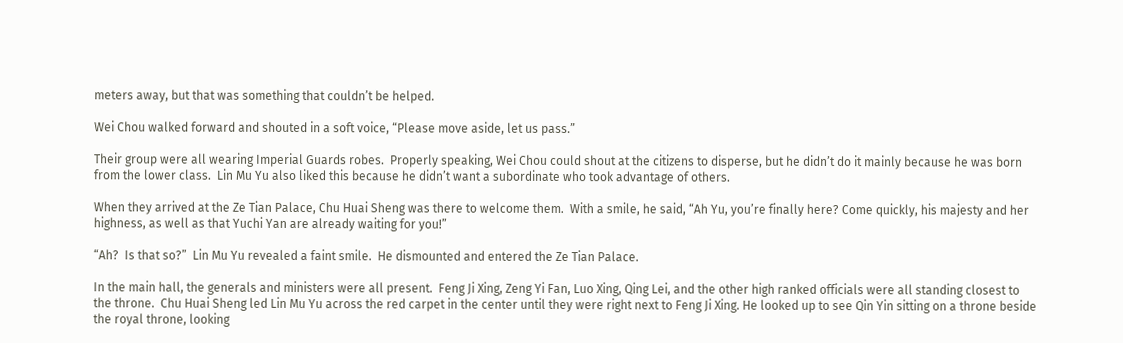meters away, but that was something that couldn’t be helped.

Wei Chou walked forward and shouted in a soft voice, “Please move aside, let us pass.”

Their group were all wearing Imperial Guards robes.  Properly speaking, Wei Chou could shout at the citizens to disperse, but he didn’t do it mainly because he was born from the lower class.  Lin Mu Yu also liked this because he didn’t want a subordinate who took advantage of others.

When they arrived at the Ze Tian Palace, Chu Huai Sheng was there to welcome them.  With a smile, he said, “Ah Yu, you’re finally here? Come quickly, his majesty and her highness, as well as that Yuchi Yan are already waiting for you!”

“Ah?  Is that so?”  Lin Mu Yu revealed a faint smile.  He dismounted and entered the Ze Tian Palace.

In the main hall, the generals and ministers were all present.  Feng Ji Xing, Zeng Yi Fan, Luo Xing, Qing Lei, and the other high ranked officials were all standing closest to the throne.  Chu Huai Sheng led Lin Mu Yu across the red carpet in the center until they were right next to Feng Ji Xing. He looked up to see Qin Yin sitting on a throne beside the royal throne, looking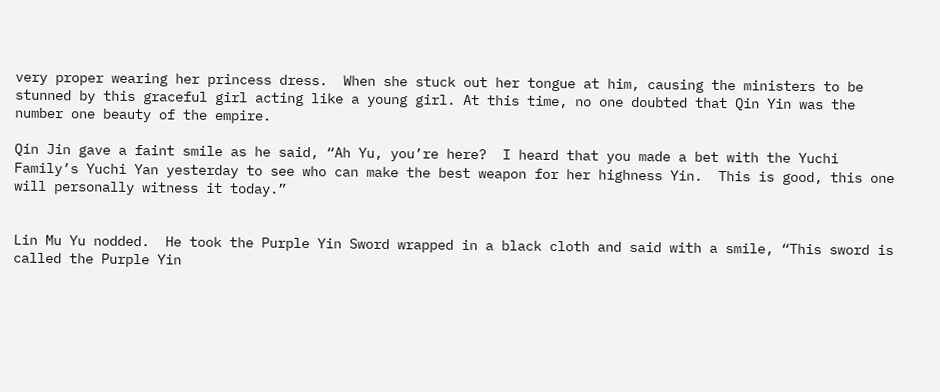very proper wearing her princess dress.  When she stuck out her tongue at him, causing the ministers to be stunned by this graceful girl acting like a young girl. At this time, no one doubted that Qin Yin was the number one beauty of the empire.

Qin Jin gave a faint smile as he said, “Ah Yu, you’re here?  I heard that you made a bet with the Yuchi Family’s Yuchi Yan yesterday to see who can make the best weapon for her highness Yin.  This is good, this one will personally witness it today.”


Lin Mu Yu nodded.  He took the Purple Yin Sword wrapped in a black cloth and said with a smile, “This sword is called the Purple Yin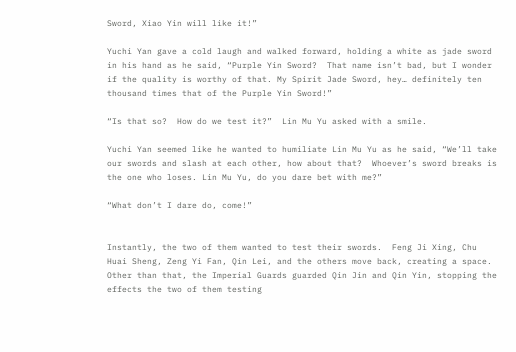Sword, Xiao Yin will like it!”

Yuchi Yan gave a cold laugh and walked forward, holding a white as jade sword in his hand as he said, “Purple Yin Sword?  That name isn’t bad, but I wonder if the quality is worthy of that. My Spirit Jade Sword, hey… definitely ten thousand times that of the Purple Yin Sword!”

“Is that so?  How do we test it?”  Lin Mu Yu asked with a smile.

Yuchi Yan seemed like he wanted to humiliate Lin Mu Yu as he said, “We’ll take our swords and slash at each other, how about that?  Whoever’s sword breaks is the one who loses. Lin Mu Yu, do you dare bet with me?”

“What don’t I dare do, come!”


Instantly, the two of them wanted to test their swords.  Feng Ji Xing, Chu Huai Sheng, Zeng Yi Fan, Qin Lei, and the others move back, creating a space.  Other than that, the Imperial Guards guarded Qin Jin and Qin Yin, stopping the effects the two of them testing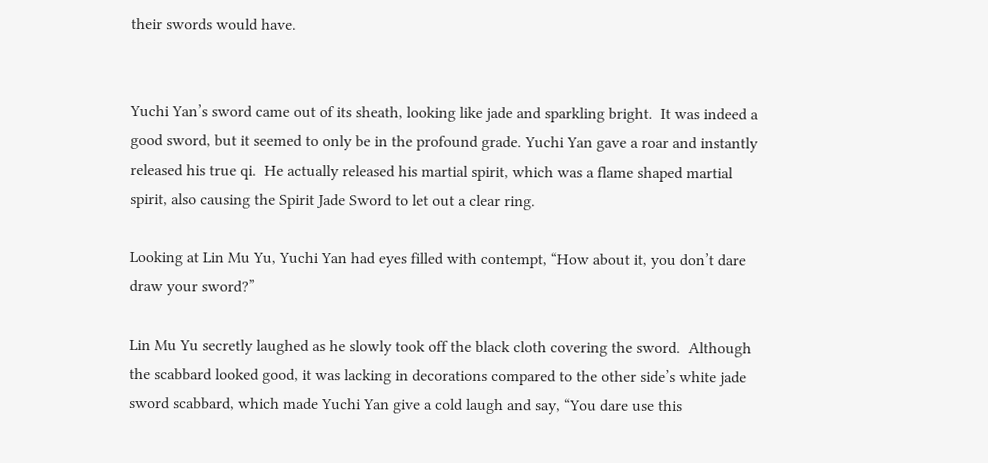their swords would have.


Yuchi Yan’s sword came out of its sheath, looking like jade and sparkling bright.  It was indeed a good sword, but it seemed to only be in the profound grade. Yuchi Yan gave a roar and instantly released his true qi.  He actually released his martial spirit, which was a flame shaped martial spirit, also causing the Spirit Jade Sword to let out a clear ring.

Looking at Lin Mu Yu, Yuchi Yan had eyes filled with contempt, “How about it, you don’t dare draw your sword?”

Lin Mu Yu secretly laughed as he slowly took off the black cloth covering the sword.  Although the scabbard looked good, it was lacking in decorations compared to the other side’s white jade sword scabbard, which made Yuchi Yan give a cold laugh and say, “You dare use this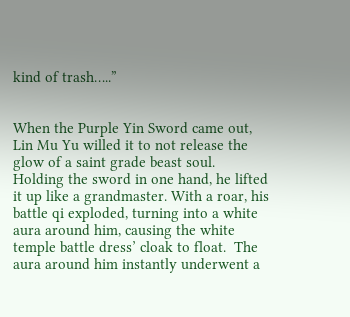kind of trash…..”


When the Purple Yin Sword came out, Lin Mu Yu willed it to not release the glow of a saint grade beast soul.  Holding the sword in one hand, he lifted it up like a grandmaster. With a roar, his battle qi exploded, turning into a white aura around him, causing the white temple battle dress’ cloak to float.  The aura around him instantly underwent a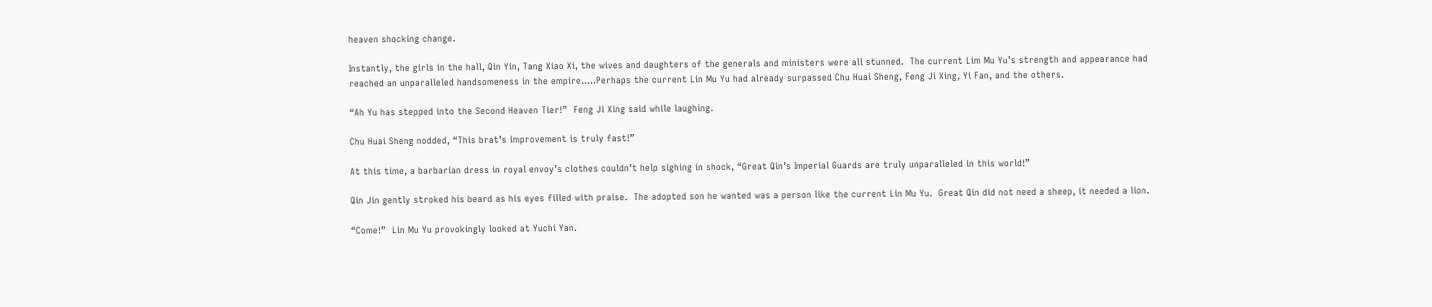heaven shocking change.

Instantly, the girls in the hall, Qin Yin, Tang Xiao Xi, the wives and daughters of the generals and ministers were all stunned.  The current Lim Mu Yu’s strength and appearance had reached an unparalleled handsomeness in the empire…..Perhaps the current Lin Mu Yu had already surpassed Chu Huai Sheng, Feng Ji Xing, Yi Fan, and the others.

“Ah Yu has stepped into the Second Heaven Tier!”  Feng Ji Xing said while laughing.

Chu Huai Sheng nodded, “This brat’s improvement is truly fast!”

At this time, a barbarian dress in royal envoy’s clothes couldn’t help sighing in shock, “Great Qin’s Imperial Guards are truly unparalleled in this world!”

Qin Jin gently stroked his beard as his eyes filled with praise.  The adopted son he wanted was a person like the current Lin Mu Yu.  Great Qin did not need a sheep, it needed a lion.

“Come!”  Lin Mu Yu provokingly looked at Yuchi Yan.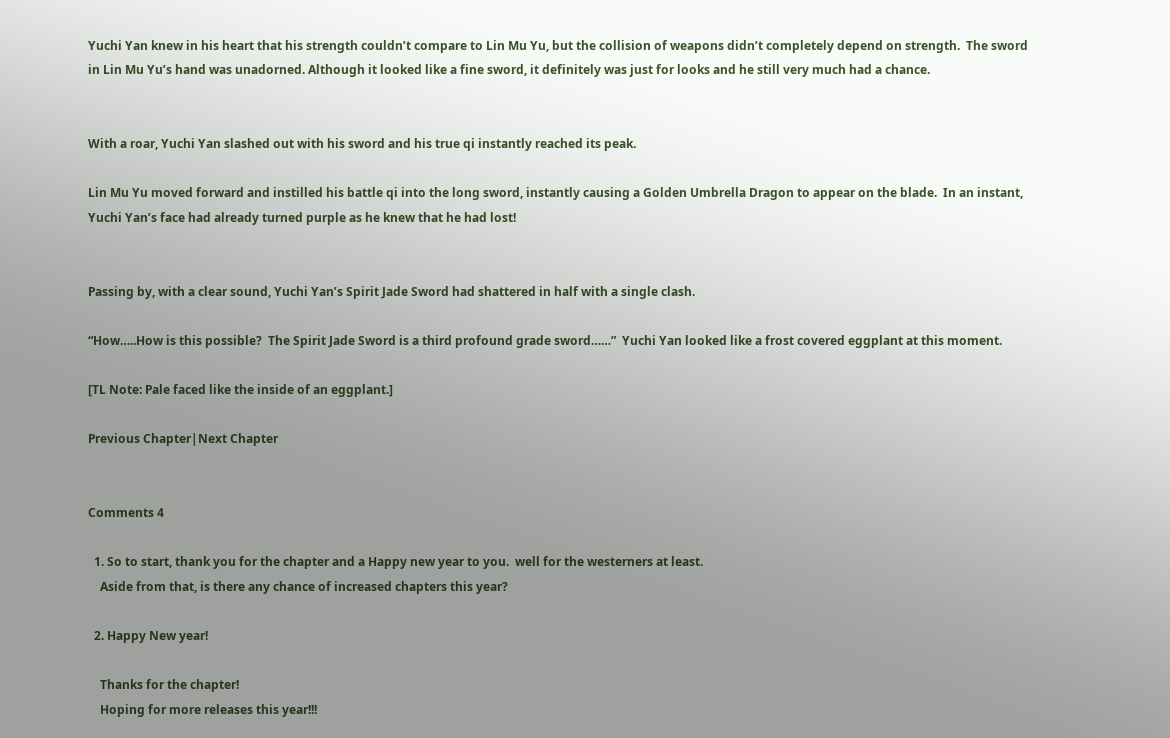Yuchi Yan knew in his heart that his strength couldn’t compare to Lin Mu Yu, but the collision of weapons didn’t completely depend on strength.  The sword in Lin Mu Yu’s hand was unadorned. Although it looked like a fine sword, it definitely was just for looks and he still very much had a chance.


With a roar, Yuchi Yan slashed out with his sword and his true qi instantly reached its peak.

Lin Mu Yu moved forward and instilled his battle qi into the long sword, instantly causing a Golden Umbrella Dragon to appear on the blade.  In an instant, Yuchi Yan’s face had already turned purple as he knew that he had lost!


Passing by, with a clear sound, Yuchi Yan’s Spirit Jade Sword had shattered in half with a single clash.

“How…..How is this possible?  The Spirit Jade Sword is a third profound grade sword……”  Yuchi Yan looked like a frost covered eggplant at this moment.

[TL Note: Pale faced like the inside of an eggplant.]

Previous Chapter|Next Chapter


Comments 4

  1. So to start, thank you for the chapter and a Happy new year to you.  well for the westerners at least.
    Aside from that, is there any chance of increased chapters this year?

  2. Happy New year!

    Thanks for the chapter!
    Hoping for more releases this year!!!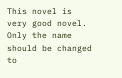This novel is very good novel. Only the name should be changed to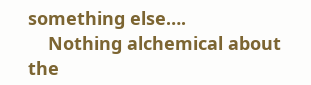something else….
    Nothing alchemical about the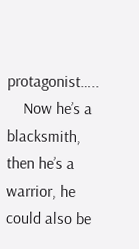protagonist…..
    Now he’s a blacksmith, then he’s a warrior, he could also be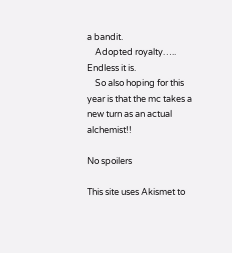a bandit.
    Adopted royalty….. Endless it is.
    So also hoping for this year is that the mc takes a new turn as an actual alchemist!!

No spoilers

This site uses Akismet to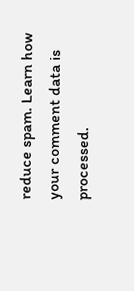reduce spam. Learn how your comment data is processed.